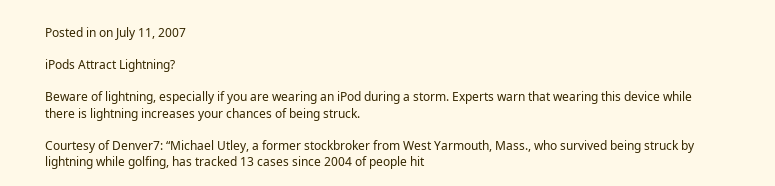Posted in on July 11, 2007

iPods Attract Lightning?

Beware of lightning, especially if you are wearing an iPod during a storm. Experts warn that wearing this device while there is lightning increases your chances of being struck.

Courtesy of Denver7: “Michael Utley, a former stockbroker from West Yarmouth, Mass., who survived being struck by lightning while golfing, has tracked 13 cases since 2004 of people hit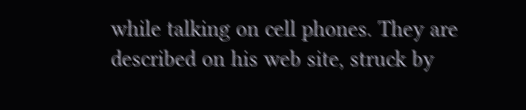while talking on cell phones. They are described on his web site, struck by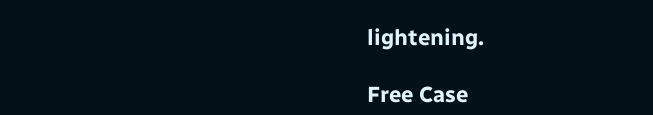lightening.

Free Case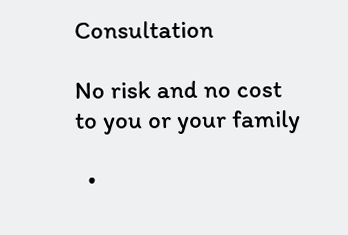Consultation

No risk and no cost to you or your family

  •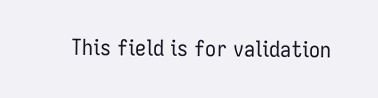This field is for validation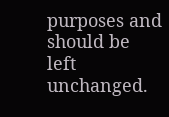purposes and should be left unchanged.